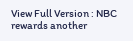View Full Version : NBC rewards another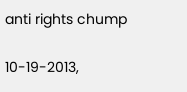anti rights chump

10-19-2013,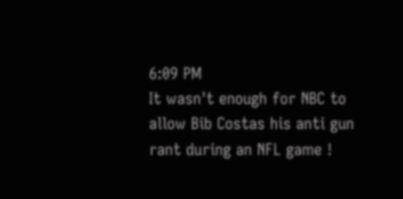6:09 PM
It wasn't enough for NBC to allow Bib Costas his anti gun rant during an NFL game !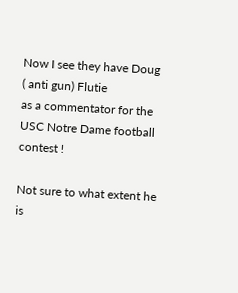Now I see they have Doug ( anti gun) Flutie
as a commentator for the USC Notre Dame football contest !

Not sure to what extent he is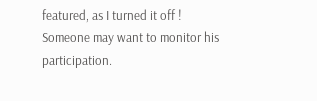featured, as I turned it off !
Someone may want to monitor his participation.